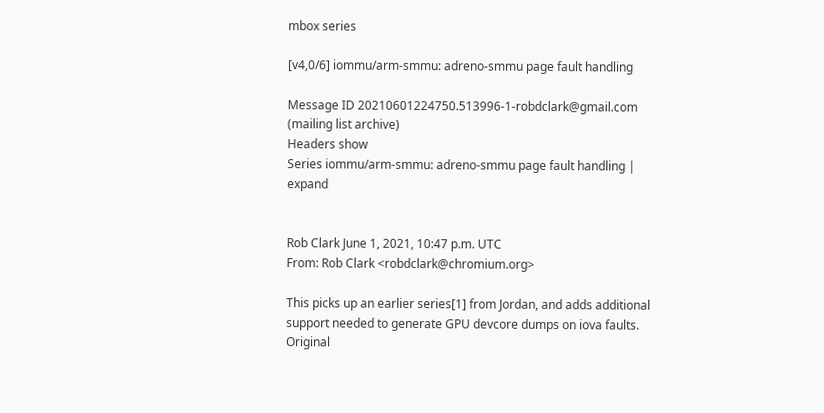mbox series

[v4,0/6] iommu/arm-smmu: adreno-smmu page fault handling

Message ID 20210601224750.513996-1-robdclark@gmail.com (mailing list archive)
Headers show
Series iommu/arm-smmu: adreno-smmu page fault handling | expand


Rob Clark June 1, 2021, 10:47 p.m. UTC
From: Rob Clark <robdclark@chromium.org>

This picks up an earlier series[1] from Jordan, and adds additional
support needed to generate GPU devcore dumps on iova faults.  Original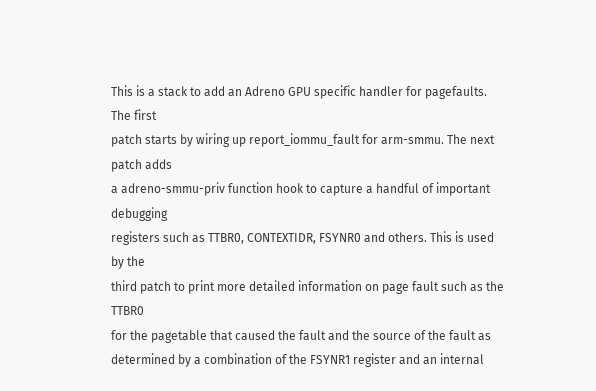This is a stack to add an Adreno GPU specific handler for pagefaults. The first
patch starts by wiring up report_iommu_fault for arm-smmu. The next patch adds
a adreno-smmu-priv function hook to capture a handful of important debugging
registers such as TTBR0, CONTEXTIDR, FSYNR0 and others. This is used by the
third patch to print more detailed information on page fault such as the TTBR0
for the pagetable that caused the fault and the source of the fault as
determined by a combination of the FSYNR1 register and an internal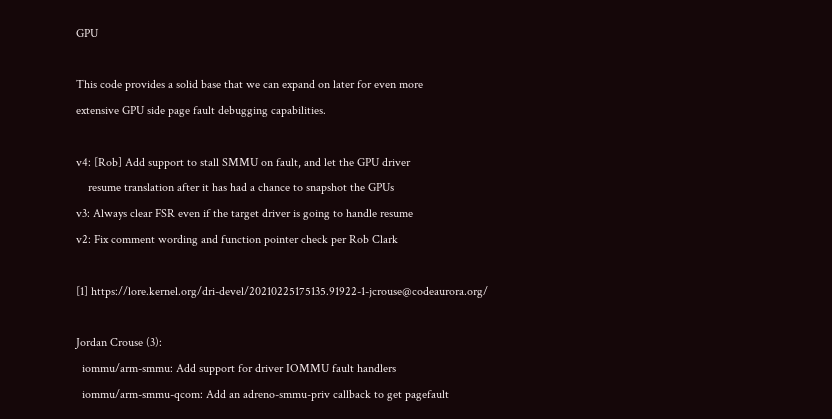GPU

This code provides a solid base that we can expand on later for even more
extensive GPU side page fault debugging capabilities.

v4: [Rob] Add support to stall SMMU on fault, and let the GPU driver
    resume translation after it has had a chance to snapshot the GPUs
v3: Always clear FSR even if the target driver is going to handle resume
v2: Fix comment wording and function pointer check per Rob Clark

[1] https://lore.kernel.org/dri-devel/20210225175135.91922-1-jcrouse@codeaurora.org/

Jordan Crouse (3):
  iommu/arm-smmu: Add support for driver IOMMU fault handlers
  iommu/arm-smmu-qcom: Add an adreno-smmu-priv callback to get pagefault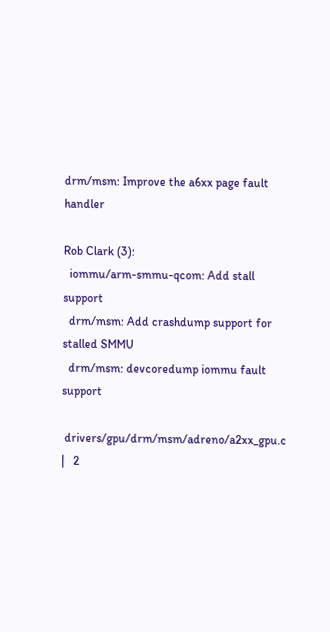drm/msm: Improve the a6xx page fault handler

Rob Clark (3):
  iommu/arm-smmu-qcom: Add stall support
  drm/msm: Add crashdump support for stalled SMMU
  drm/msm: devcoredump iommu fault support

 drivers/gpu/drm/msm/adreno/a2xx_gpu.c       |   2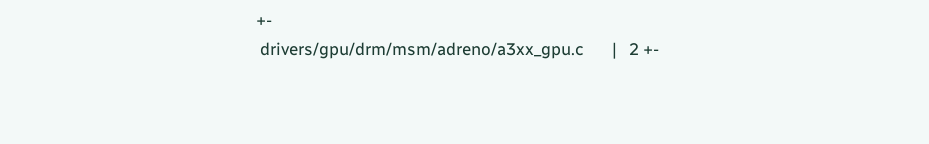+-
 drivers/gpu/drm/msm/adreno/a3xx_gpu.c       |   2 +-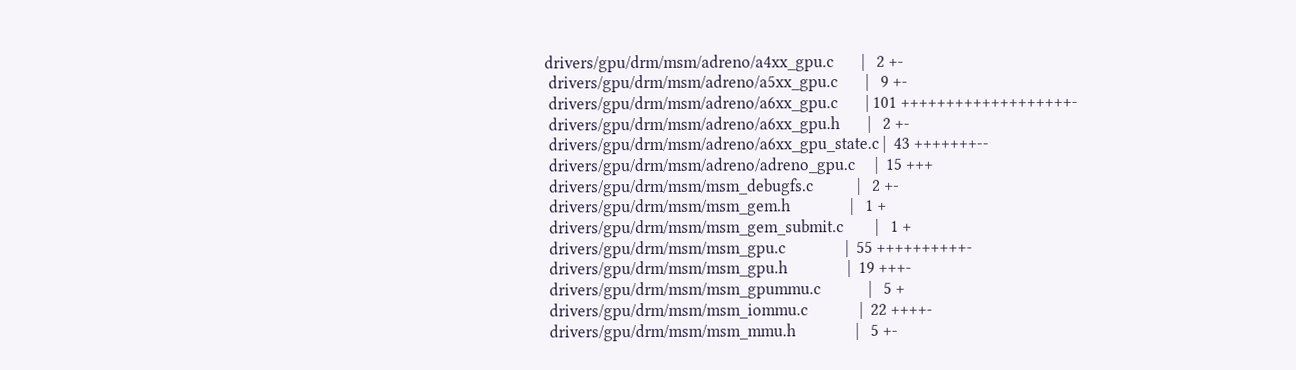drivers/gpu/drm/msm/adreno/a4xx_gpu.c       |   2 +-
 drivers/gpu/drm/msm/adreno/a5xx_gpu.c       |   9 +-
 drivers/gpu/drm/msm/adreno/a6xx_gpu.c       | 101 +++++++++++++++++++-
 drivers/gpu/drm/msm/adreno/a6xx_gpu.h       |   2 +-
 drivers/gpu/drm/msm/adreno/a6xx_gpu_state.c |  43 +++++++--
 drivers/gpu/drm/msm/adreno/adreno_gpu.c     |  15 +++
 drivers/gpu/drm/msm/msm_debugfs.c           |   2 +-
 drivers/gpu/drm/msm/msm_gem.h               |   1 +
 drivers/gpu/drm/msm/msm_gem_submit.c        |   1 +
 drivers/gpu/drm/msm/msm_gpu.c               |  55 ++++++++++-
 drivers/gpu/drm/msm/msm_gpu.h               |  19 +++-
 drivers/gpu/drm/msm/msm_gpummu.c            |   5 +
 drivers/gpu/drm/msm/msm_iommu.c             |  22 ++++-
 drivers/gpu/drm/msm/msm_mmu.h               |   5 +-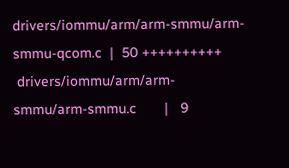drivers/iommu/arm/arm-smmu/arm-smmu-qcom.c  |  50 ++++++++++
 drivers/iommu/arm/arm-smmu/arm-smmu.c       |   9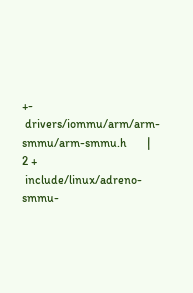+-
 drivers/iommu/arm/arm-smmu/arm-smmu.h       |   2 +
 include/linux/adreno-smmu-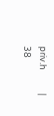priv.h            |  38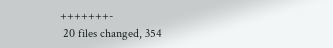+++++++-
 20 files changed, 354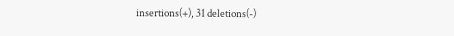insertions(+), 31 deletions(-)